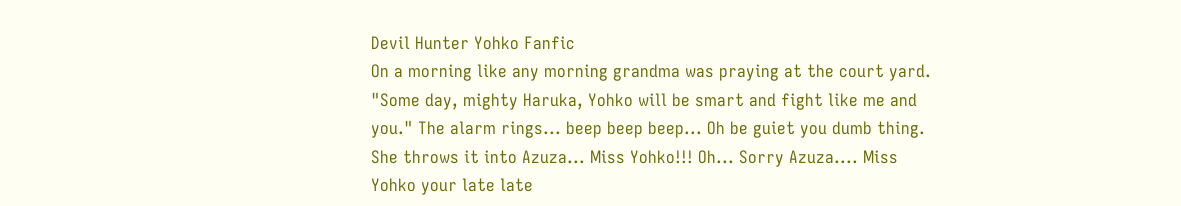Devil Hunter Yohko Fanfic
On a morning like any morning grandma was praying at the court yard.
"Some day, mighty Haruka, Yohko will be smart and fight like me and
you." The alarm rings... beep beep beep... Oh be guiet you dumb thing.
She throws it into Azuza... Miss Yohko!!! Oh... Sorry Azuza.... Miss
Yohko your late late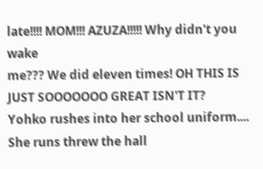late!!!! MOM!!! AZUZA!!!!! Why didn't you wake
me??? We did eleven times! OH THIS IS JUST SOOOOOOO GREAT ISN'T IT?
Yohko rushes into her school uniform.... She runs threw the hall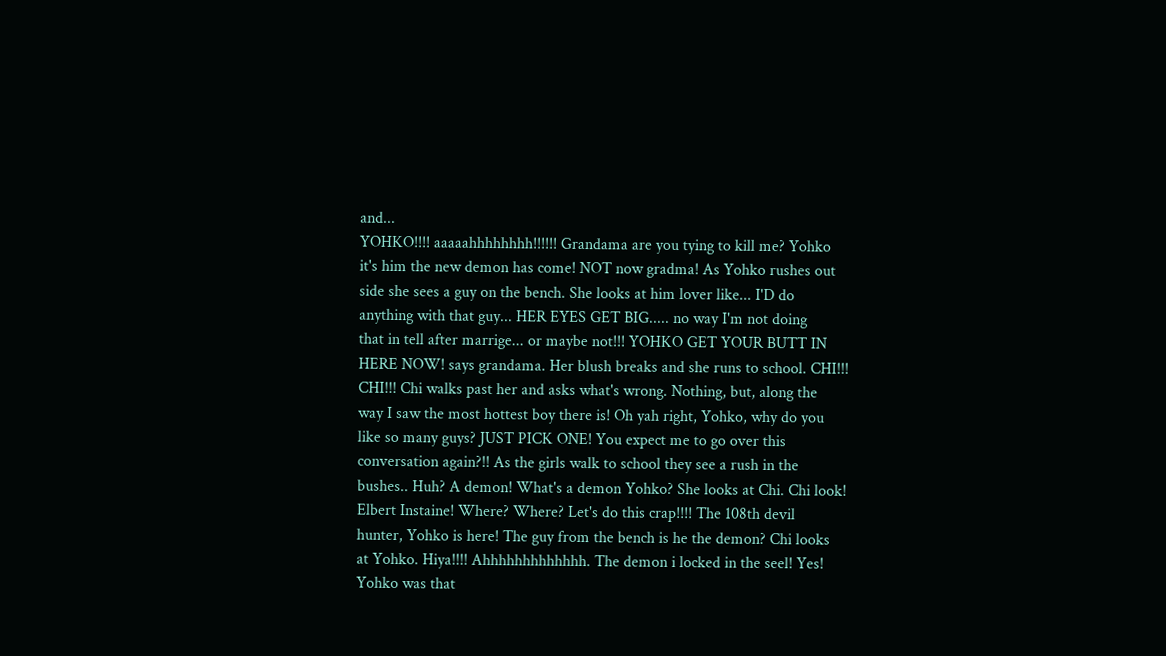and...
YOHKO!!!! aaaaahhhhhhhh!!!!!! Grandama are you tying to kill me? Yohko
it's him the new demon has come! NOT now gradma! As Yohko rushes out
side she sees a guy on the bench. She looks at him lover like... I'D do
anything with that guy... HER EYES GET BIG..... no way I'm not doing
that in tell after marrige... or maybe not!!! YOHKO GET YOUR BUTT IN
HERE NOW! says grandama. Her blush breaks and she runs to school. CHI!!!
CHI!!! Chi walks past her and asks what's wrong. Nothing, but, along the
way I saw the most hottest boy there is! Oh yah right, Yohko, why do you
like so many guys? JUST PICK ONE! You expect me to go over this
conversation again?!! As the girls walk to school they see a rush in the
bushes.. Huh? A demon! What's a demon Yohko? She looks at Chi. Chi look!
Elbert Instaine! Where? Where? Let's do this crap!!!! The 108th devil
hunter, Yohko is here! The guy from the bench is he the demon? Chi looks
at Yohko. Hiya!!!! Ahhhhhhhhhhhhh. The demon i locked in the seel! Yes!
Yohko was that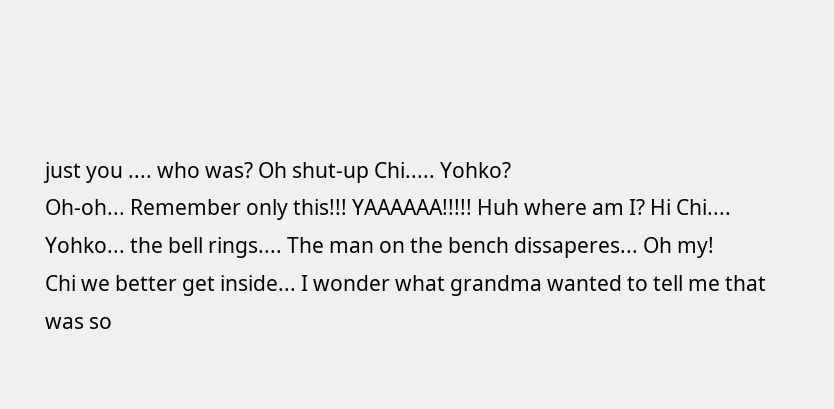just you .... who was? Oh shut-up Chi..... Yohko?
Oh-oh... Remember only this!!! YAAAAAA!!!!! Huh where am I? Hi Chi....
Yohko... the bell rings.... The man on the bench dissaperes... Oh my!
Chi we better get inside... I wonder what grandma wanted to tell me that
was so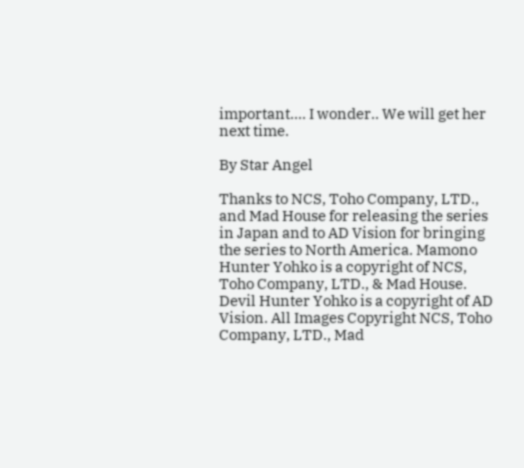important.... I wonder.. We will get her next time.

By Star Angel

Thanks to NCS, Toho Company, LTD., and Mad House for releasing the series in Japan and to AD Vision for bringing the series to North America. Mamono Hunter Yohko is a copyright of NCS, Toho Company, LTD., & Mad House. Devil Hunter Yohko is a copyright of AD Vision. All Images Copyright NCS, Toho Company, LTD., Mad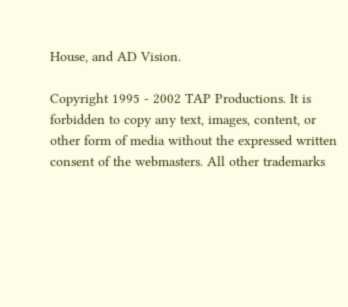House, and AD Vision.

Copyright 1995 - 2002 TAP Productions. It is forbidden to copy any text, images, content, or other form of media without the expressed written consent of the webmasters. All other trademarks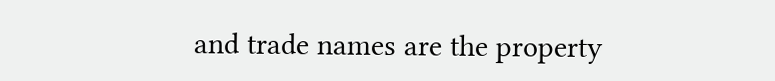and trade names are the property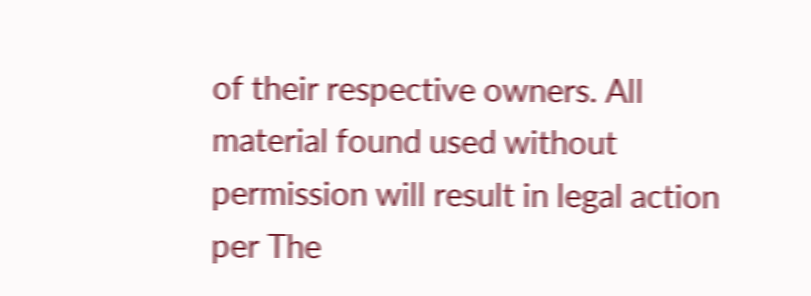of their respective owners. All material found used without permission will result in legal action per The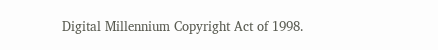Digital Millennium Copyright Act of 1998.